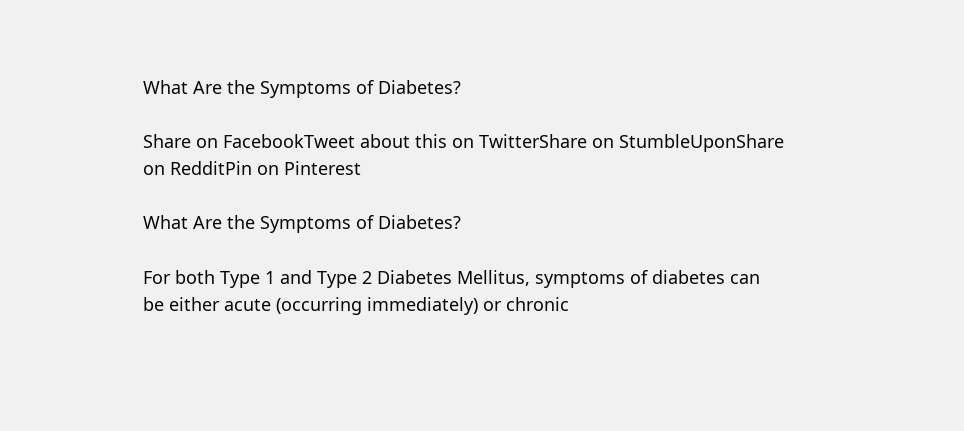What Are the Symptoms of Diabetes?

Share on FacebookTweet about this on TwitterShare on StumbleUponShare on RedditPin on Pinterest

What Are the Symptoms of Diabetes?

For both Type 1 and Type 2 Diabetes Mellitus, symptoms of diabetes can be either acute (occurring immediately) or chronic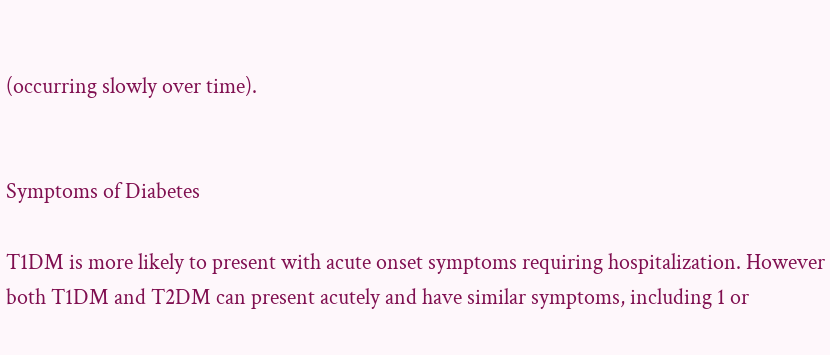(occurring slowly over time).


Symptoms of Diabetes

T1DM is more likely to present with acute onset symptoms requiring hospitalization. However both T1DM and T2DM can present acutely and have similar symptoms, including 1 or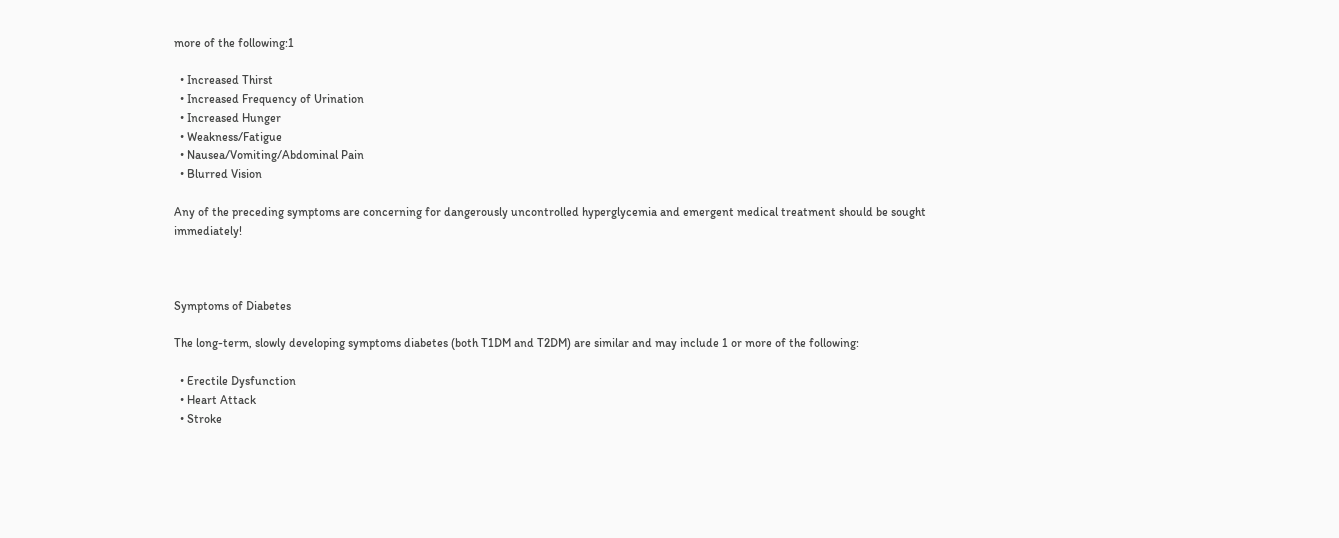more of the following:1

  • Increased Thirst
  • Increased Frequency of Urination
  • Increased Hunger
  • Weakness/Fatigue
  • Nausea/Vomiting/Abdominal Pain
  • Blurred Vision

Any of the preceding symptoms are concerning for dangerously uncontrolled hyperglycemia and emergent medical treatment should be sought immediately!



Symptoms of Diabetes

The long-term, slowly developing symptoms diabetes (both T1DM and T2DM) are similar and may include 1 or more of the following:

  • Erectile Dysfunction
  • Heart Attack
  • Stroke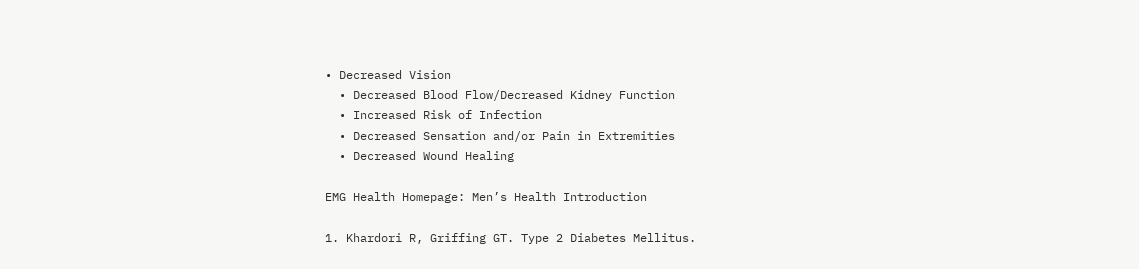• Decreased Vision
  • Decreased Blood Flow/Decreased Kidney Function
  • Increased Risk of Infection
  • Decreased Sensation and/or Pain in Extremities
  • Decreased Wound Healing

EMG Health Homepage: Men’s Health Introduction

1. Khardori R, Griffing GT. Type 2 Diabetes Mellitus.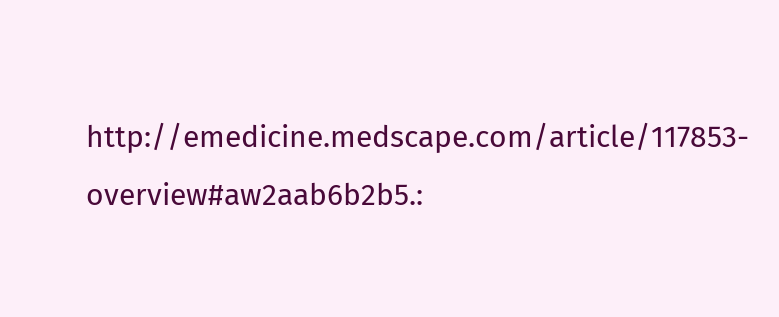http://emedicine.medscape.com/article/117853-overview#aw2aab6b2b5.: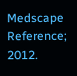Medscape Reference; 2012.